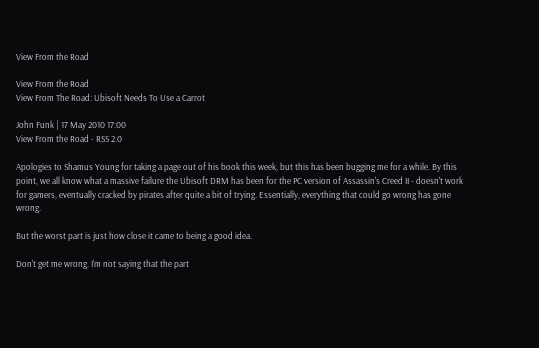View From the Road

View From the Road
View From The Road: Ubisoft Needs To Use a Carrot

John Funk | 17 May 2010 17:00
View From the Road - RSS 2.0

Apologies to Shamus Young for taking a page out of his book this week, but this has been bugging me for a while. By this point, we all know what a massive failure the Ubisoft DRM has been for the PC version of Assassin's Creed II - doesn't work for gamers, eventually cracked by pirates after quite a bit of trying. Essentially, everything that could go wrong has gone wrong.

But the worst part is just how close it came to being a good idea.

Don't get me wrong. I'm not saying that the part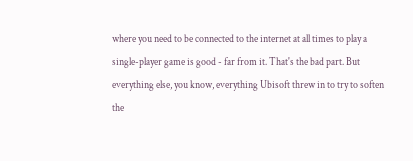where you need to be connected to the internet at all times to play a single-player game is good - far from it. That's the bad part. But everything else, you know, everything Ubisoft threw in to try to soften the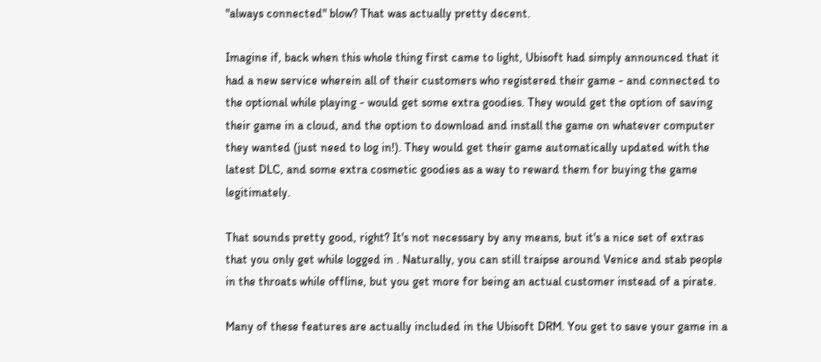"always connected" blow? That was actually pretty decent.

Imagine if, back when this whole thing first came to light, Ubisoft had simply announced that it had a new service wherein all of their customers who registered their game - and connected to the optional while playing - would get some extra goodies. They would get the option of saving their game in a cloud, and the option to download and install the game on whatever computer they wanted (just need to log in!). They would get their game automatically updated with the latest DLC, and some extra cosmetic goodies as a way to reward them for buying the game legitimately.

That sounds pretty good, right? It's not necessary by any means, but it's a nice set of extras that you only get while logged in . Naturally, you can still traipse around Venice and stab people in the throats while offline, but you get more for being an actual customer instead of a pirate.

Many of these features are actually included in the Ubisoft DRM. You get to save your game in a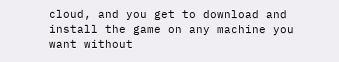cloud, and you get to download and install the game on any machine you want without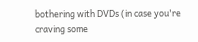bothering with DVDs (in case you're craving some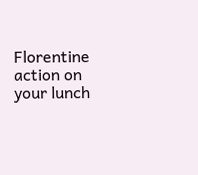Florentine action on your lunch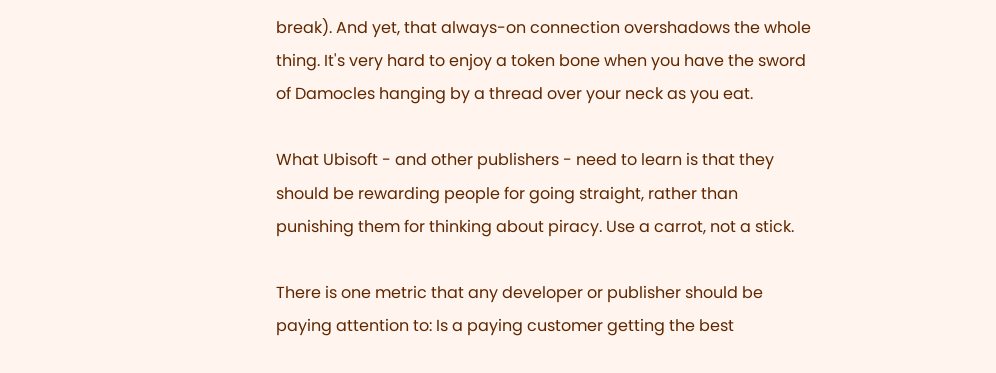break). And yet, that always-on connection overshadows the whole thing. It's very hard to enjoy a token bone when you have the sword of Damocles hanging by a thread over your neck as you eat.

What Ubisoft - and other publishers - need to learn is that they should be rewarding people for going straight, rather than punishing them for thinking about piracy. Use a carrot, not a stick.

There is one metric that any developer or publisher should be paying attention to: Is a paying customer getting the best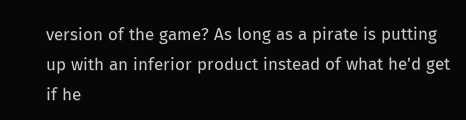version of the game? As long as a pirate is putting up with an inferior product instead of what he'd get if he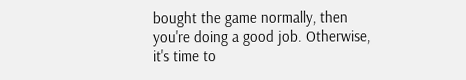bought the game normally, then you're doing a good job. Otherwise, it's time to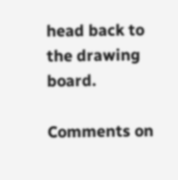head back to the drawing board.

Comments on